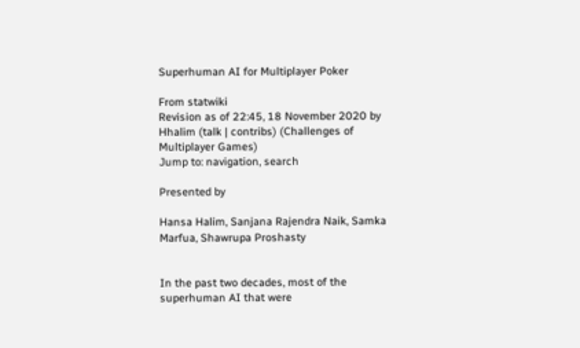Superhuman AI for Multiplayer Poker

From statwiki
Revision as of 22:45, 18 November 2020 by Hhalim (talk | contribs) (Challenges of Multiplayer Games)
Jump to: navigation, search

Presented by

Hansa Halim, Sanjana Rajendra Naik, Samka Marfua, Shawrupa Proshasty


In the past two decades, most of the superhuman AI that were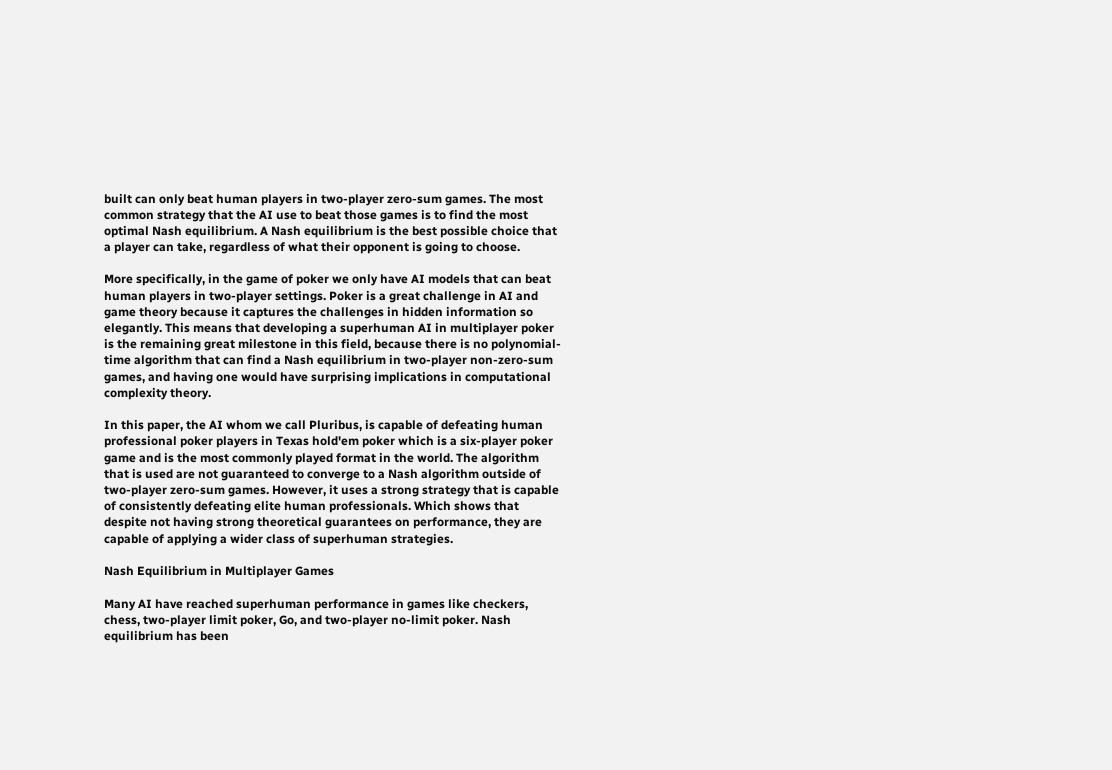built can only beat human players in two-player zero-sum games. The most common strategy that the AI use to beat those games is to find the most optimal Nash equilibrium. A Nash equilibrium is the best possible choice that a player can take, regardless of what their opponent is going to choose.

More specifically, in the game of poker we only have AI models that can beat human players in two-player settings. Poker is a great challenge in AI and game theory because it captures the challenges in hidden information so elegantly. This means that developing a superhuman AI in multiplayer poker is the remaining great milestone in this field, because there is no polynomial-time algorithm that can find a Nash equilibrium in two-player non-zero-sum games, and having one would have surprising implications in computational complexity theory.

In this paper, the AI whom we call Pluribus, is capable of defeating human professional poker players in Texas hold'em poker which is a six-player poker game and is the most commonly played format in the world. The algorithm that is used are not guaranteed to converge to a Nash algorithm outside of two-player zero-sum games. However, it uses a strong strategy that is capable of consistently defeating elite human professionals. Which shows that despite not having strong theoretical guarantees on performance, they are capable of applying a wider class of superhuman strategies.

Nash Equilibrium in Multiplayer Games

Many AI have reached superhuman performance in games like checkers, chess, two-player limit poker, Go, and two-player no-limit poker. Nash equilibrium has been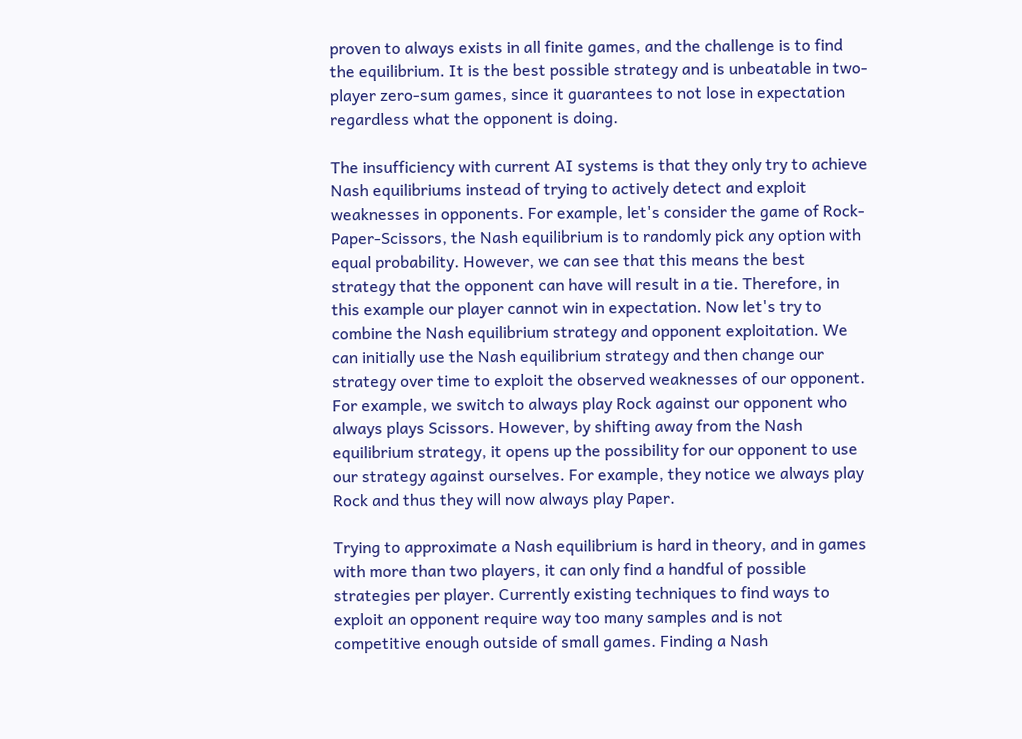proven to always exists in all finite games, and the challenge is to find the equilibrium. It is the best possible strategy and is unbeatable in two-player zero-sum games, since it guarantees to not lose in expectation regardless what the opponent is doing.

The insufficiency with current AI systems is that they only try to achieve Nash equilibriums instead of trying to actively detect and exploit weaknesses in opponents. For example, let's consider the game of Rock-Paper-Scissors, the Nash equilibrium is to randomly pick any option with equal probability. However, we can see that this means the best strategy that the opponent can have will result in a tie. Therefore, in this example our player cannot win in expectation. Now let's try to combine the Nash equilibrium strategy and opponent exploitation. We can initially use the Nash equilibrium strategy and then change our strategy over time to exploit the observed weaknesses of our opponent. For example, we switch to always play Rock against our opponent who always plays Scissors. However, by shifting away from the Nash equilibrium strategy, it opens up the possibility for our opponent to use our strategy against ourselves. For example, they notice we always play Rock and thus they will now always play Paper.

Trying to approximate a Nash equilibrium is hard in theory, and in games with more than two players, it can only find a handful of possible strategies per player. Currently existing techniques to find ways to exploit an opponent require way too many samples and is not competitive enough outside of small games. Finding a Nash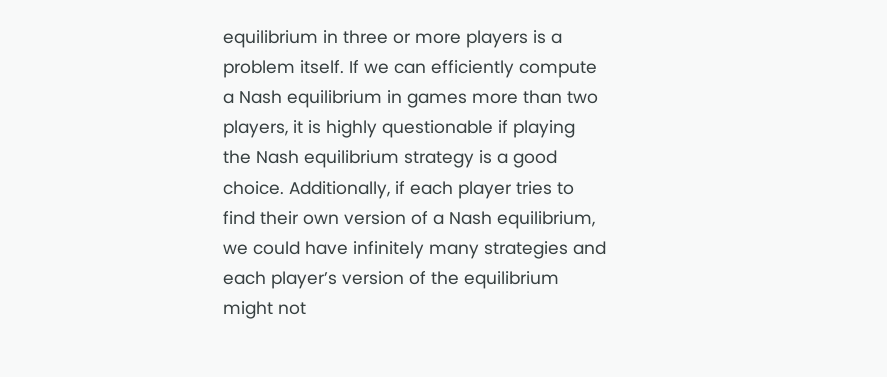equilibrium in three or more players is a problem itself. If we can efficiently compute a Nash equilibrium in games more than two players, it is highly questionable if playing the Nash equilibrium strategy is a good choice. Additionally, if each player tries to find their own version of a Nash equilibrium, we could have infinitely many strategies and each player’s version of the equilibrium might not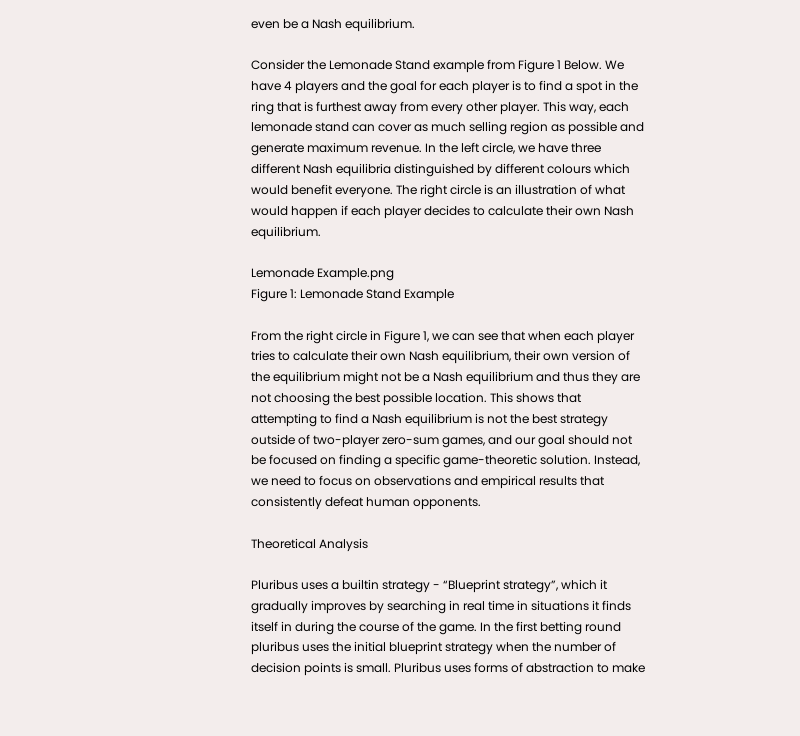even be a Nash equilibrium.

Consider the Lemonade Stand example from Figure 1 Below. We have 4 players and the goal for each player is to find a spot in the ring that is furthest away from every other player. This way, each lemonade stand can cover as much selling region as possible and generate maximum revenue. In the left circle, we have three different Nash equilibria distinguished by different colours which would benefit everyone. The right circle is an illustration of what would happen if each player decides to calculate their own Nash equilibrium.

Lemonade Example.png
Figure 1: Lemonade Stand Example

From the right circle in Figure 1, we can see that when each player tries to calculate their own Nash equilibrium, their own version of the equilibrium might not be a Nash equilibrium and thus they are not choosing the best possible location. This shows that attempting to find a Nash equilibrium is not the best strategy outside of two-player zero-sum games, and our goal should not be focused on finding a specific game-theoretic solution. Instead, we need to focus on observations and empirical results that consistently defeat human opponents.

Theoretical Analysis

Pluribus uses a builtin strategy - “Blueprint strategy”, which it gradually improves by searching in real time in situations it finds itself in during the course of the game. In the first betting round pluribus uses the initial blueprint strategy when the number of decision points is small. Pluribus uses forms of abstraction to make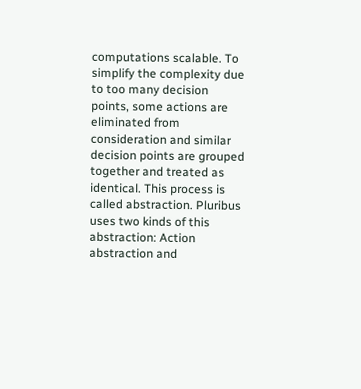computations scalable. To simplify the complexity due to too many decision points, some actions are eliminated from consideration and similar decision points are grouped together and treated as identical. This process is called abstraction. Pluribus uses two kinds of this abstraction: Action abstraction and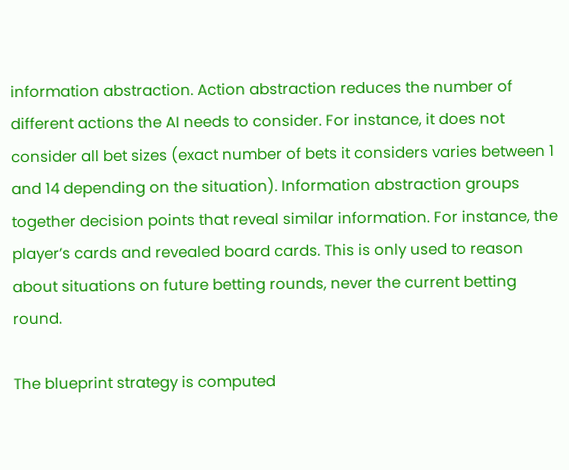information abstraction. Action abstraction reduces the number of different actions the AI needs to consider. For instance, it does not consider all bet sizes (exact number of bets it considers varies between 1 and 14 depending on the situation). Information abstraction groups together decision points that reveal similar information. For instance, the player’s cards and revealed board cards. This is only used to reason about situations on future betting rounds, never the current betting round.

The blueprint strategy is computed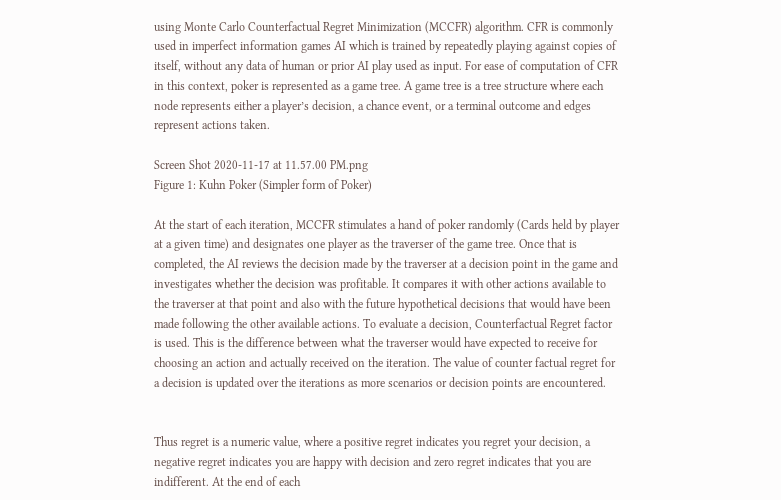using Monte Carlo Counterfactual Regret Minimization (MCCFR) algorithm. CFR is commonly used in imperfect information games AI which is trained by repeatedly playing against copies of itself, without any data of human or prior AI play used as input. For ease of computation of CFR in this context, poker is represented as a game tree. A game tree is a tree structure where each node represents either a player’s decision, a chance event, or a terminal outcome and edges represent actions taken.

Screen Shot 2020-11-17 at 11.57.00 PM.png
Figure 1: Kuhn Poker (Simpler form of Poker)

At the start of each iteration, MCCFR stimulates a hand of poker randomly (Cards held by player at a given time) and designates one player as the traverser of the game tree. Once that is completed, the AI reviews the decision made by the traverser at a decision point in the game and investigates whether the decision was profitable. It compares it with other actions available to the traverser at that point and also with the future hypothetical decisions that would have been made following the other available actions. To evaluate a decision, Counterfactual Regret factor is used. This is the difference between what the traverser would have expected to receive for choosing an action and actually received on the iteration. The value of counter factual regret for a decision is updated over the iterations as more scenarios or decision points are encountered.


Thus regret is a numeric value, where a positive regret indicates you regret your decision, a negative regret indicates you are happy with decision and zero regret indicates that you are indifferent. At the end of each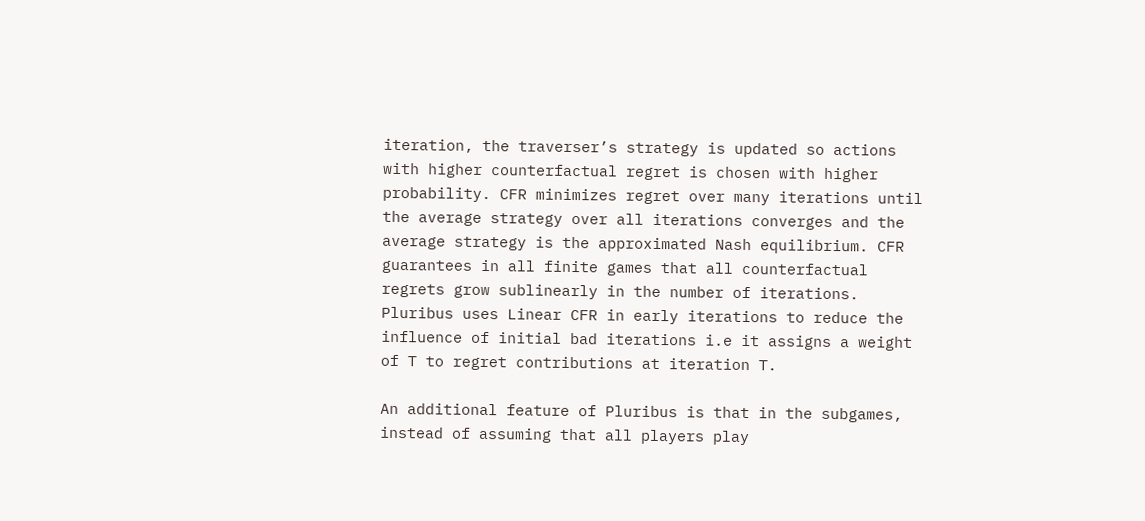iteration, the traverser’s strategy is updated so actions with higher counterfactual regret is chosen with higher probability. CFR minimizes regret over many iterations until the average strategy over all iterations converges and the average strategy is the approximated Nash equilibrium. CFR guarantees in all finite games that all counterfactual regrets grow sublinearly in the number of iterations. Pluribus uses Linear CFR in early iterations to reduce the influence of initial bad iterations i.e it assigns a weight of T to regret contributions at iteration T.

An additional feature of Pluribus is that in the subgames, instead of assuming that all players play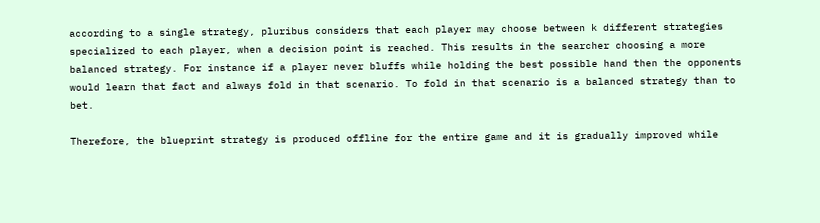according to a single strategy, pluribus considers that each player may choose between k different strategies specialized to each player, when a decision point is reached. This results in the searcher choosing a more balanced strategy. For instance if a player never bluffs while holding the best possible hand then the opponents would learn that fact and always fold in that scenario. To fold in that scenario is a balanced strategy than to bet.

Therefore, the blueprint strategy is produced offline for the entire game and it is gradually improved while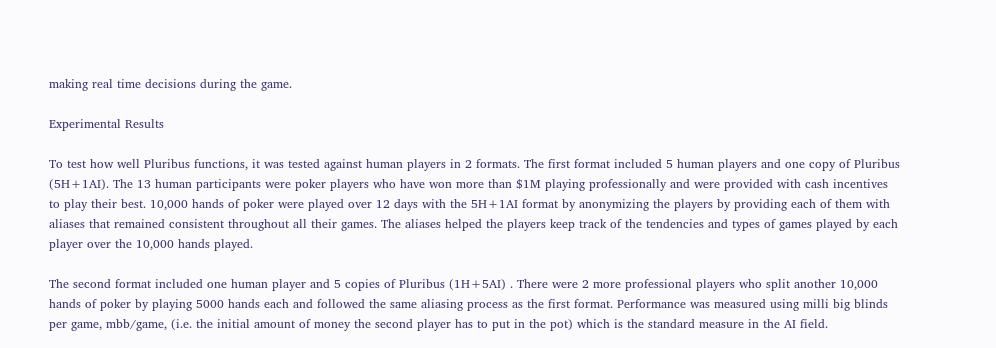making real time decisions during the game.

Experimental Results

To test how well Pluribus functions, it was tested against human players in 2 formats. The first format included 5 human players and one copy of Pluribus (5H+1AI). The 13 human participants were poker players who have won more than $1M playing professionally and were provided with cash incentives to play their best. 10,000 hands of poker were played over 12 days with the 5H+1AI format by anonymizing the players by providing each of them with aliases that remained consistent throughout all their games. The aliases helped the players keep track of the tendencies and types of games played by each player over the 10,000 hands played.

The second format included one human player and 5 copies of Pluribus (1H+5AI) . There were 2 more professional players who split another 10,000 hands of poker by playing 5000 hands each and followed the same aliasing process as the first format. Performance was measured using milli big blinds per game, mbb/game, (i.e. the initial amount of money the second player has to put in the pot) which is the standard measure in the AI field.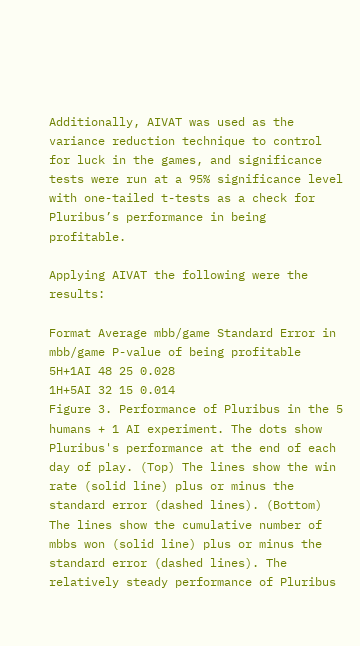Additionally, AIVAT was used as the variance reduction technique to control for luck in the games, and significance tests were run at a 95% significance level with one-tailed t-tests as a check for Pluribus’s performance in being profitable.

Applying AIVAT the following were the results:

Format Average mbb/game Standard Error in mbb/game P-value of being profitable
5H+1AI 48 25 0.028
1H+5AI 32 15 0.014
Figure 3. Performance of Pluribus in the 5 humans + 1 AI experiment. The dots show Pluribus's performance at the end of each day of play. (Top) The lines show the win rate (solid line) plus or minus the standard error (dashed lines). (Bottom) The lines show the cumulative number of mbbs won (solid line) plus or minus the standard error (dashed lines). The relatively steady performance of Pluribus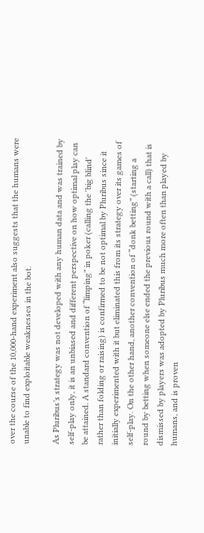over the course of the 10,000-hand experiment also suggests that the humans were unable to find exploitable weaknesses in the bot.

As Pluribus’s strategy was not developed with any human data and was trained by self-play only, it is an unbiased and different perspective on how optimal play can be attained. A standard convention of “limping” in poker (calling the 'big blind' rather than folding or raising) is confirmed to be not optimal by Pluribus since it initially experimented with it but eliminated this from its strategy over its games of self-play. On the other hand, another convention of “donk betting” (starting a round by betting when someone else ended the previous round with a call) that is dismissed by players was adopted by Pluribus much more often than played by humans, and is proven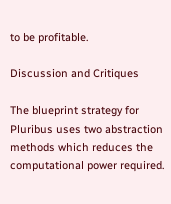to be profitable.

Discussion and Critiques

The blueprint strategy for Pluribus uses two abstraction methods which reduces the computational power required.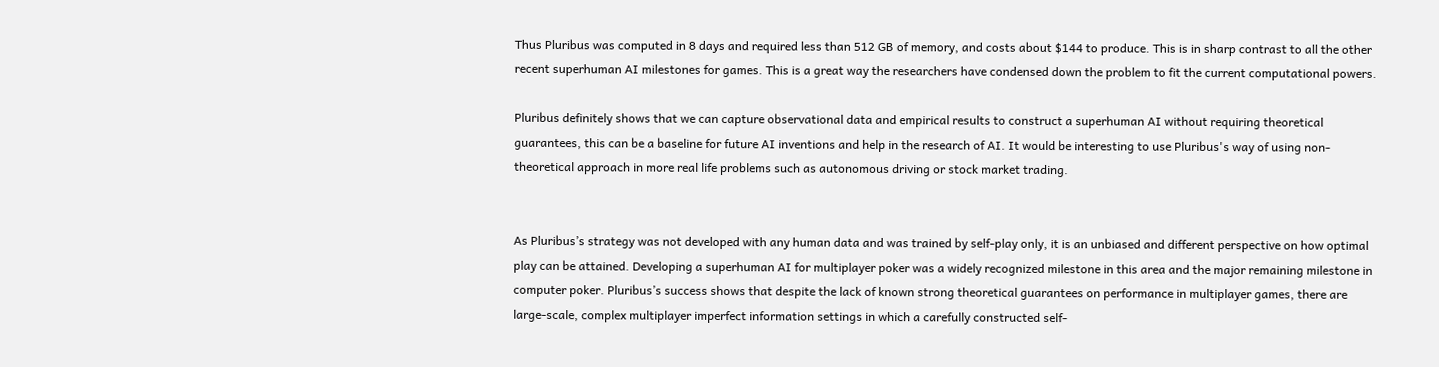Thus Pluribus was computed in 8 days and required less than 512 GB of memory, and costs about $144 to produce. This is in sharp contrast to all the other recent superhuman AI milestones for games. This is a great way the researchers have condensed down the problem to fit the current computational powers.

Pluribus definitely shows that we can capture observational data and empirical results to construct a superhuman AI without requiring theoretical guarantees, this can be a baseline for future AI inventions and help in the research of AI. It would be interesting to use Pluribus's way of using non-theoretical approach in more real life problems such as autonomous driving or stock market trading.


As Pluribus’s strategy was not developed with any human data and was trained by self-play only, it is an unbiased and different perspective on how optimal play can be attained. Developing a superhuman AI for multiplayer poker was a widely recognized milestone in this area and the major remaining milestone in computer poker. Pluribus’s success shows that despite the lack of known strong theoretical guarantees on performance in multiplayer games, there are large-scale, complex multiplayer imperfect information settings in which a carefully constructed self-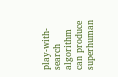play-with-search algorithm can produce superhuman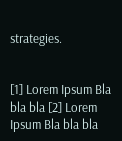strategies.


[1] Lorem Ipsum Bla bla bla [2] Lorem Ipsum Bla bla bla